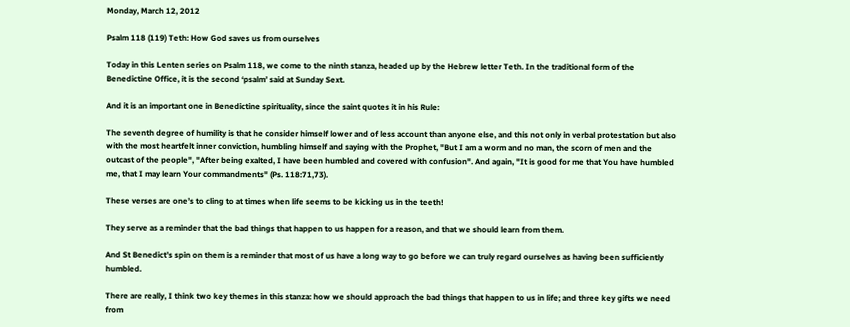Monday, March 12, 2012

Psalm 118 (119) Teth: How God saves us from ourselves

Today in this Lenten series on Psalm 118, we come to the ninth stanza, headed up by the Hebrew letter Teth. In the traditional form of the Benedictine Office, it is the second ‘psalm’ said at Sunday Sext.

And it is an important one in Benedictine spirituality, since the saint quotes it in his Rule:

The seventh degree of humility is that he consider himself lower and of less account than anyone else, and this not only in verbal protestation but also with the most heartfelt inner conviction, humbling himself and saying with the Prophet, "But I am a worm and no man, the scorn of men and the outcast of the people", "After being exalted, I have been humbled and covered with confusion". And again, "It is good for me that You have humbled me, that I may learn Your commandments" (Ps. 118:71,73).

These verses are one’s to cling to at times when life seems to be kicking us in the teeth!

They serve as a reminder that the bad things that happen to us happen for a reason, and that we should learn from them.

And St Benedict’s spin on them is a reminder that most of us have a long way to go before we can truly regard ourselves as having been sufficiently humbled.

There are really, I think two key themes in this stanza: how we should approach the bad things that happen to us in life; and three key gifts we need from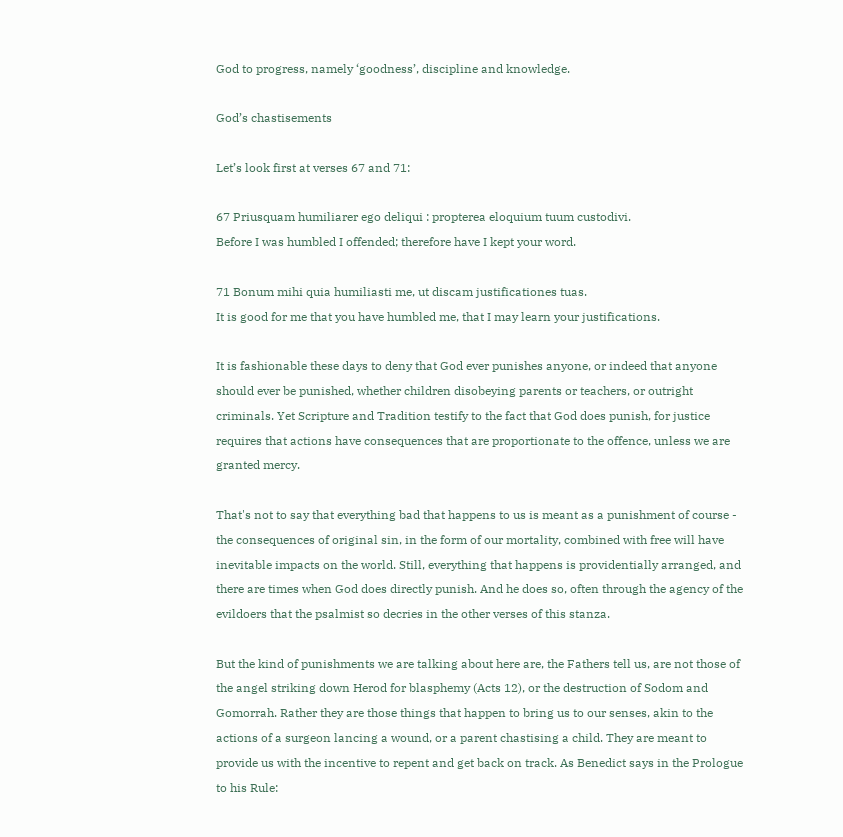God to progress, namely ‘goodness’, discipline and knowledge.

God’s chastisements

Let’s look first at verses 67 and 71:

67 Priusquam humiliarer ego deliqui : propterea eloquium tuum custodivi.
Before I was humbled I offended; therefore have I kept your word.

71 Bonum mihi quia humiliasti me, ut discam justificationes tuas.
It is good for me that you have humbled me, that I may learn your justifications.

It is fashionable these days to deny that God ever punishes anyone, or indeed that anyone should ever be punished, whether children disobeying parents or teachers, or outright criminals. Yet Scripture and Tradition testify to the fact that God does punish, for justice requires that actions have consequences that are proportionate to the offence, unless we are granted mercy.

That's not to say that everything bad that happens to us is meant as a punishment of course - the consequences of original sin, in the form of our mortality, combined with free will have inevitable impacts on the world. Still, everything that happens is providentially arranged, and there are times when God does directly punish. And he does so, often through the agency of the evildoers that the psalmist so decries in the other verses of this stanza.

But the kind of punishments we are talking about here are, the Fathers tell us, are not those of the angel striking down Herod for blasphemy (Acts 12), or the destruction of Sodom and Gomorrah. Rather they are those things that happen to bring us to our senses, akin to the actions of a surgeon lancing a wound, or a parent chastising a child. They are meant to provide us with the incentive to repent and get back on track. As Benedict says in the Prologue to his Rule: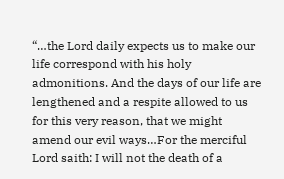“…the Lord daily expects us to make our life correspond with his holy admonitions. And the days of our life are lengthened and a respite allowed to us for this very reason, that we might amend our evil ways…For the merciful Lord saith: I will not the death of a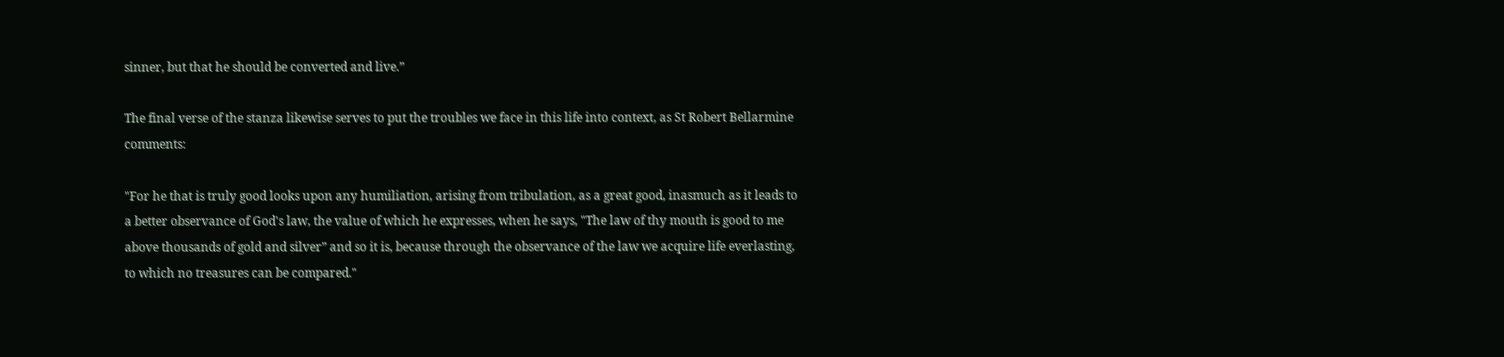sinner, but that he should be converted and live.”

The final verse of the stanza likewise serves to put the troubles we face in this life into context, as St Robert Bellarmine comments:

"For he that is truly good looks upon any humiliation, arising from tribulation, as a great good, inasmuch as it leads to a better observance of God's law, the value of which he expresses, when he says, "The law of thy mouth is good to me above thousands of gold and silver” and so it is, because through the observance of the law we acquire life everlasting, to which no treasures can be compared."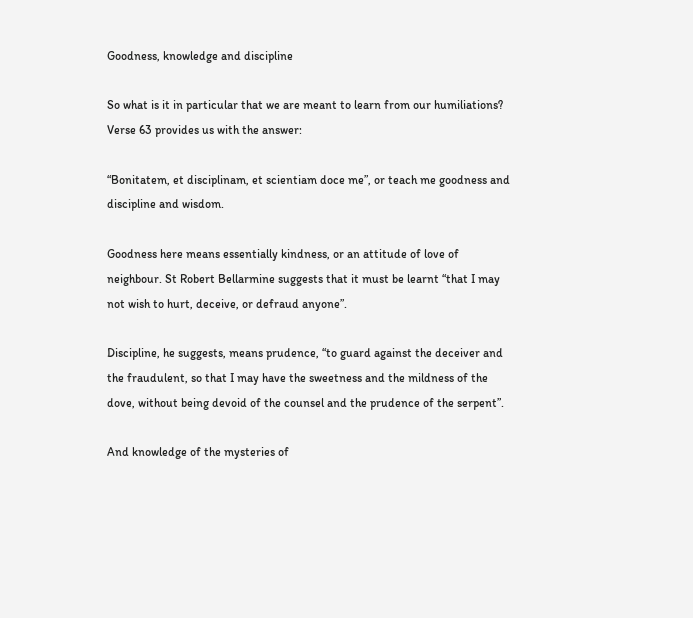Goodness, knowledge and discipline

So what is it in particular that we are meant to learn from our humiliations? Verse 63 provides us with the answer:

“Bonitatem, et disciplinam, et scientiam doce me”, or teach me goodness and discipline and wisdom.

Goodness here means essentially kindness, or an attitude of love of neighbour. St Robert Bellarmine suggests that it must be learnt “that I may not wish to hurt, deceive, or defraud anyone”.

Discipline, he suggests, means prudence, “to guard against the deceiver and the fraudulent, so that I may have the sweetness and the mildness of the dove, without being devoid of the counsel and the prudence of the serpent”.

And knowledge of the mysteries of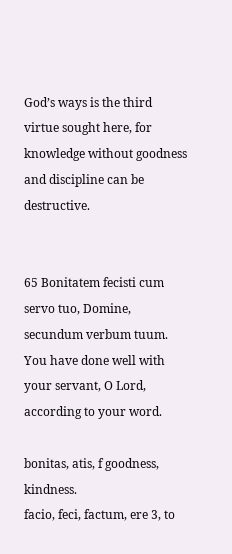God’s ways is the third virtue sought here, for knowledge without goodness and discipline can be destructive.


65 Bonitatem fecisti cum servo tuo, Domine, secundum verbum tuum.
You have done well with your servant, O Lord, according to your word.

bonitas, atis, f goodness, kindness.
facio, feci, factum, ere 3, to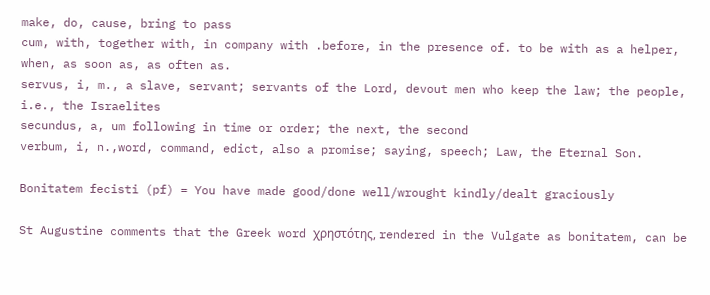make, do, cause, bring to pass
cum, with, together with, in company with .before, in the presence of. to be with as a helper, when, as soon as, as often as.
servus, i, m., a slave, servant; servants of the Lord, devout men who keep the law; the people, i.e., the Israelites
secundus, a, um following in time or order; the next, the second
verbum, i, n.,word, command, edict, also a promise; saying, speech; Law, the Eternal Son.

Bonitatem fecisti (pf) = You have made good/done well/wrought kindly/dealt graciously

St Augustine comments that the Greek word χρηστότης, rendered in the Vulgate as bonitatem, can be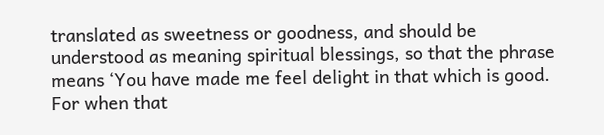translated as sweetness or goodness, and should be understood as meaning spiritual blessings, so that the phrase means ‘You have made me feel delight in that which is good. For when that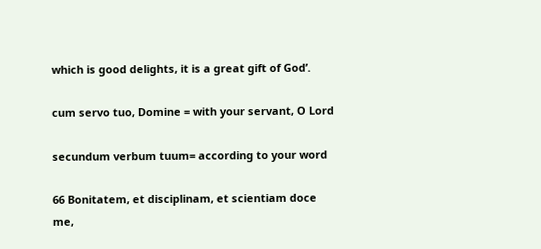which is good delights, it is a great gift of God’.

cum servo tuo, Domine = with your servant, O Lord

secundum verbum tuum= according to your word

66 Bonitatem, et disciplinam, et scientiam doce me,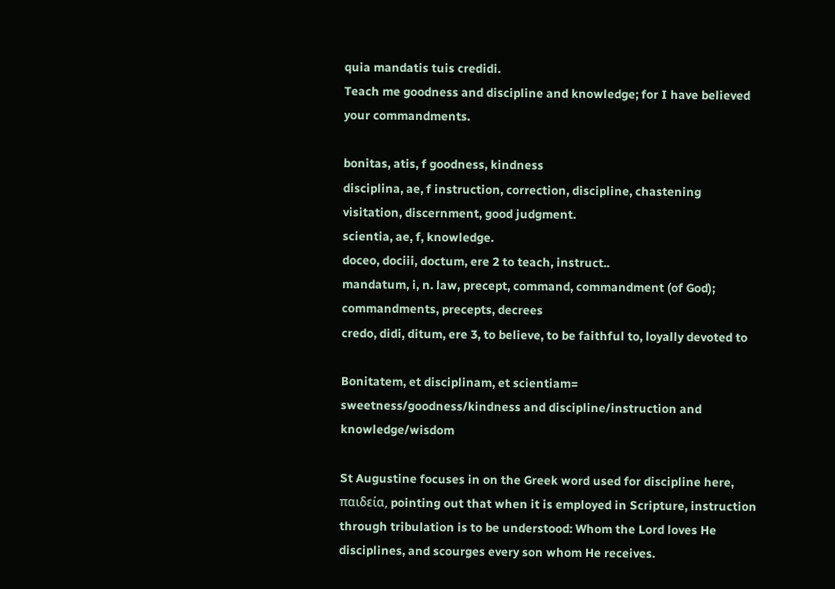quia mandatis tuis credidi.
Teach me goodness and discipline and knowledge; for I have believed your commandments.

bonitas, atis, f goodness, kindness
disciplina, ae, f instruction, correction, discipline, chastening visitation, discernment, good judgment.
scientia, ae, f, knowledge.
doceo, dociii, doctum, ere 2 to teach, instruct..
mandatum, i, n. law, precept, command, commandment (of God); commandments, precepts, decrees
credo, didi, ditum, ere 3, to believe, to be faithful to, loyally devoted to

Bonitatem, et disciplinam, et scientiam= sweetness/goodness/kindness and discipline/instruction and knowledge/wisdom

St Augustine focuses in on the Greek word used for discipline here, παιδεία, pointing out that when it is employed in Scripture, instruction through tribulation is to be understood: Whom the Lord loves He disciplines, and scourges every son whom He receives.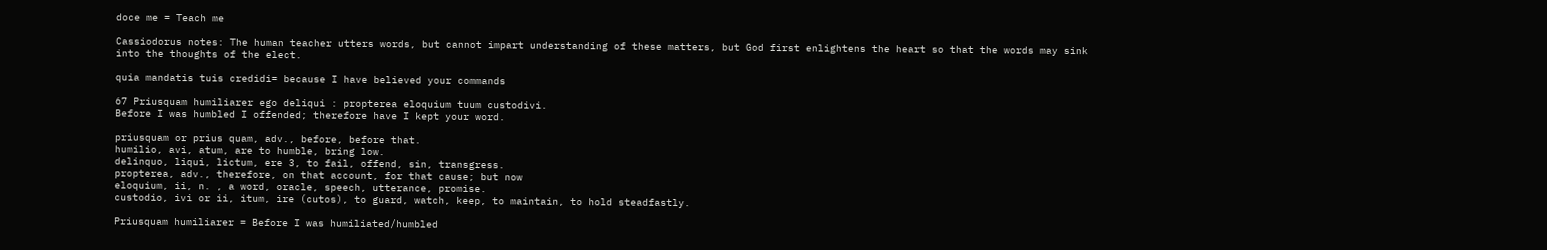doce me = Teach me

Cassiodorus notes: The human teacher utters words, but cannot impart understanding of these matters, but God first enlightens the heart so that the words may sink into the thoughts of the elect.

quia mandatis tuis credidi= because I have believed your commands

67 Priusquam humiliarer ego deliqui : propterea eloquium tuum custodivi.
Before I was humbled I offended; therefore have I kept your word.

priusquam or prius quam, adv., before, before that.
humilio, avi, atum, are to humble, bring low.
delinquo, liqui, lictum, ere 3, to fail, offend, sin, transgress.
propterea, adv., therefore, on that account, for that cause; but now
eloquium, ii, n. , a word, oracle, speech, utterance, promise.
custodio, ivi or ii, itum, ire (cutos), to guard, watch, keep, to maintain, to hold steadfastly.

Priusquam humiliarer = Before I was humiliated/humbled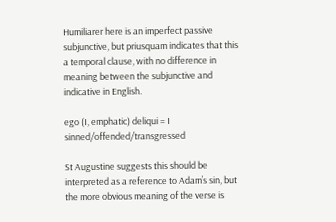Humiliarer here is an imperfect passive subjunctive, but priusquam indicates that this a temporal clause, with no difference in meaning between the subjunctive and indicative in English.

ego (I, emphatic) deliqui = I sinned/offended/transgressed

St Augustine suggests this should be interpreted as a reference to Adam’s sin, but the more obvious meaning of the verse is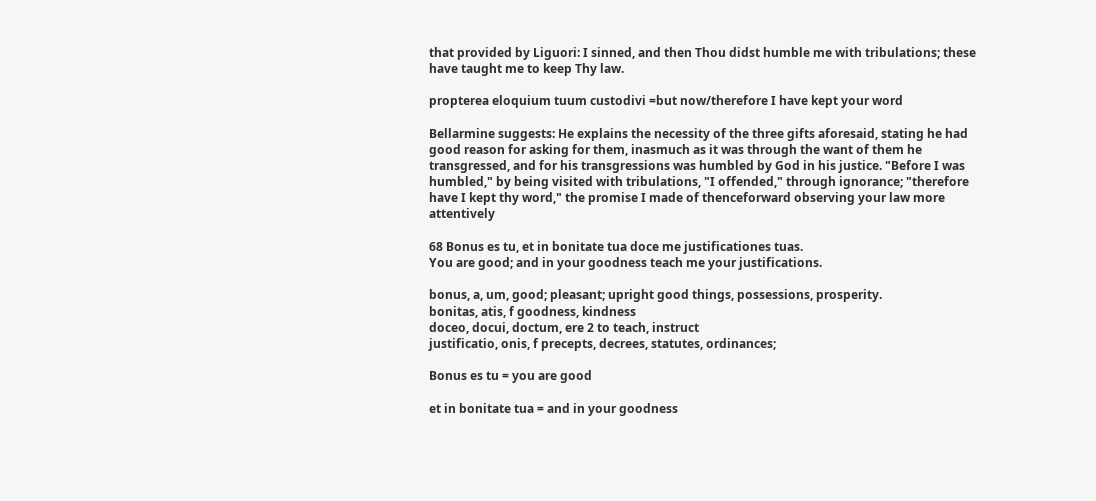that provided by Liguori: I sinned, and then Thou didst humble me with tribulations; these have taught me to keep Thy law.

propterea eloquium tuum custodivi =but now/therefore I have kept your word

Bellarmine suggests: He explains the necessity of the three gifts aforesaid, stating he had good reason for asking for them, inasmuch as it was through the want of them he transgressed, and for his transgressions was humbled by God in his justice. "Before I was humbled," by being visited with tribulations, "I offended," through ignorance; "therefore have I kept thy word," the promise I made of thenceforward observing your law more attentively

68 Bonus es tu, et in bonitate tua doce me justificationes tuas.
You are good; and in your goodness teach me your justifications.

bonus, a, um, good; pleasant; upright good things, possessions, prosperity.
bonitas, atis, f goodness, kindness
doceo, docui, doctum, ere 2 to teach, instruct
justificatio, onis, f precepts, decrees, statutes, ordinances;

Bonus es tu = you are good

et in bonitate tua = and in your goodness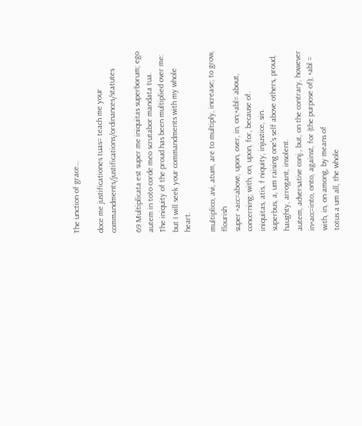The unction of grace…

doce me justificationes tuas= teach me your commandments/justifications/ordinances/statutes

69 Multiplicata est super me iniquitas superborum; ego autem in toto corde meo scrutabor mandata tua.
The iniquity of the proud has been multiplied over me: but I will seek your commandments with my whole heart.

multiplico, avi, atum, are to multiply, increase; to grow, flourish
super +acc=above, upon, over, in, on;+abl= about, concerning; with, on, upon, for, because of.
iniquitas, atis, f niquity, injustice, sin.
superbus, a, um raising one's self above others, proud, haughty, arrogant, insolent.
autem, adversative conj., but, on the contrary, however
in+acc=into, onto, against, for (the purpose of); +abl = with, in, on among, by means of
totus a um all, the whole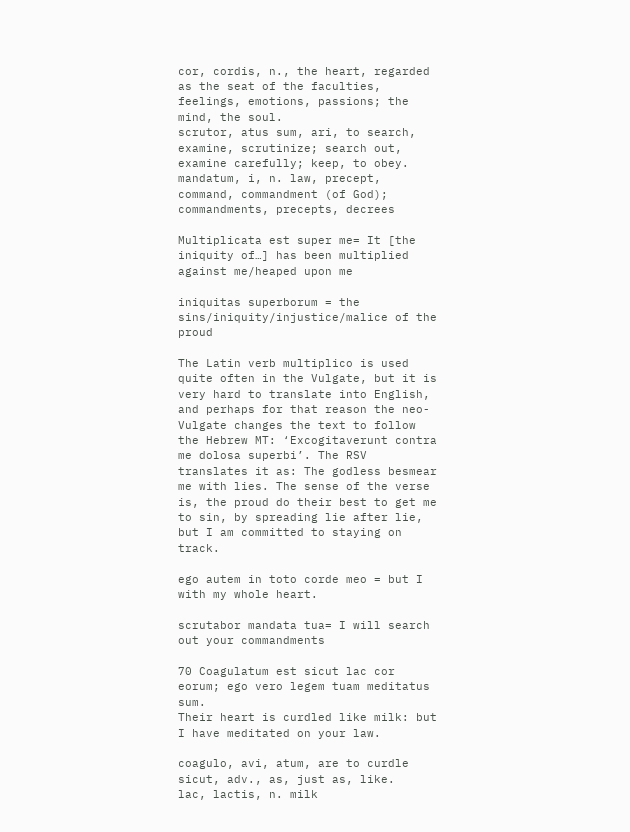cor, cordis, n., the heart, regarded as the seat of the faculties, feelings, emotions, passions; the mind, the soul.
scrutor, atus sum, ari, to search, examine, scrutinize; search out, examine carefully; keep, to obey.
mandatum, i, n. law, precept, command, commandment (of God); commandments, precepts, decrees

Multiplicata est super me= It [the iniquity of…] has been multiplied against me/heaped upon me

iniquitas superborum = the sins/iniquity/injustice/malice of the proud

The Latin verb multiplico is used quite often in the Vulgate, but it is very hard to translate into English, and perhaps for that reason the neo-Vulgate changes the text to follow the Hebrew MT: ‘Excogitaverunt contra me dolosa superbi’. The RSV translates it as: The godless besmear me with lies. The sense of the verse is, the proud do their best to get me to sin, by spreading lie after lie, but I am committed to staying on track.

ego autem in toto corde meo = but I with my whole heart.

scrutabor mandata tua= I will search out your commandments

70 Coagulatum est sicut lac cor eorum; ego vero legem tuam meditatus sum.
Their heart is curdled like milk: but I have meditated on your law.

coagulo, avi, atum, are to curdle
sicut, adv., as, just as, like.
lac, lactis, n. milk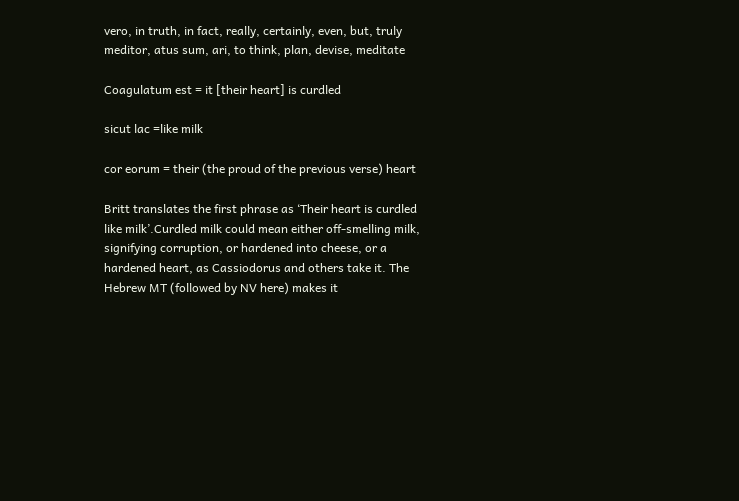vero, in truth, in fact, really, certainly, even, but, truly
meditor, atus sum, ari, to think, plan, devise, meditate

Coagulatum est = it [their heart] is curdled

sicut lac =like milk

cor eorum = their (the proud of the previous verse) heart

Britt translates the first phrase as ‘Their heart is curdled like milk’.Curdled milk could mean either off-smelling milk, signifying corruption, or hardened into cheese, or a hardened heart, as Cassiodorus and others take it. The Hebrew MT (followed by NV here) makes it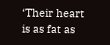‘Their heart is as fat as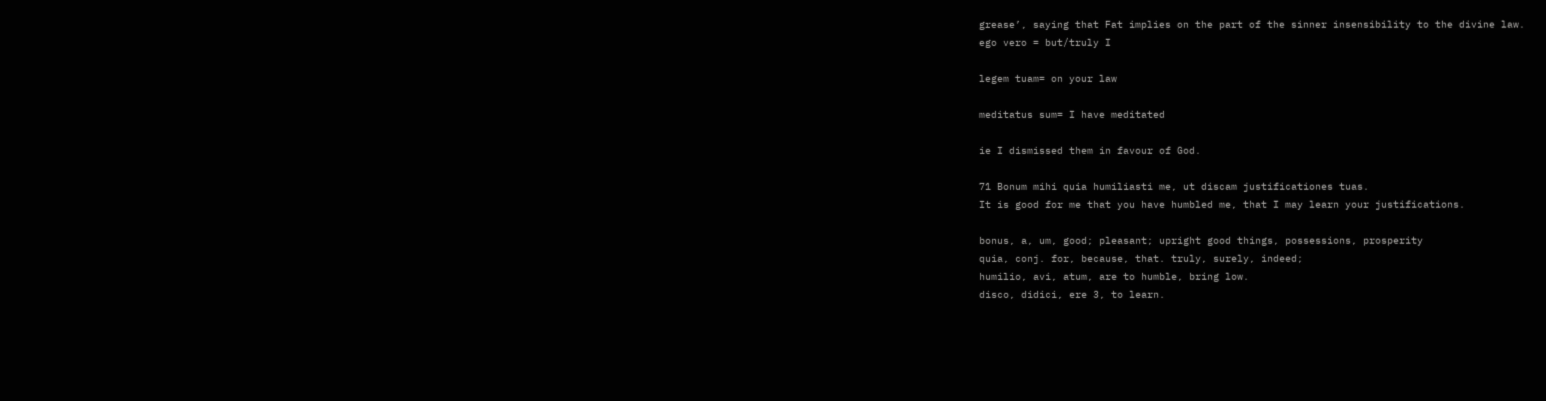grease’, saying that Fat implies on the part of the sinner insensibility to the divine law.
ego vero = but/truly I

legem tuam= on your law

meditatus sum= I have meditated

ie I dismissed them in favour of God.

71 Bonum mihi quia humiliasti me, ut discam justificationes tuas.
It is good for me that you have humbled me, that I may learn your justifications.

bonus, a, um, good; pleasant; upright good things, possessions, prosperity
quia, conj. for, because, that. truly, surely, indeed;
humilio, avi, atum, are to humble, bring low.
disco, didici, ere 3, to learn.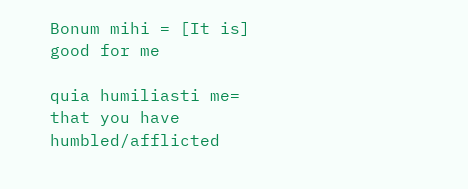Bonum mihi = [It is] good for me

quia humiliasti me= that you have humbled/afflicted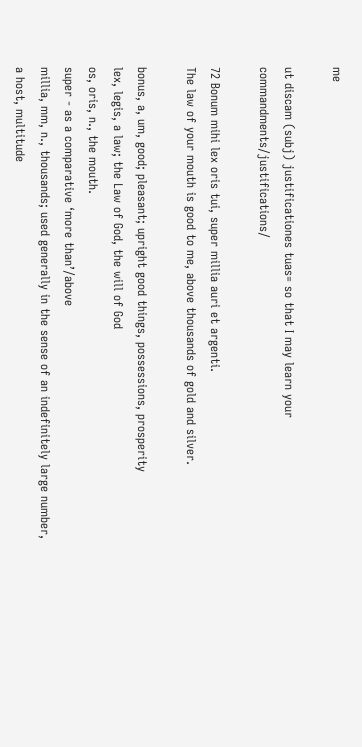me

ut discam (subj) justificationes tuas= so that I may learn your commandments/justifications/

72 Bonum mihi lex oris tui, super millia auri et argenti.
The law of your mouth is good to me, above thousands of gold and silver.

bonus, a, um, good; pleasant; upright good things, possessions, prosperity
lex, legis, a law; the Law of God, the will of God
os, oris, n., the mouth.
super - as a comparative ‘more than’/above
millia, mm, n., thousands; used generally in the sense of an indefinitely large number, a host, multitude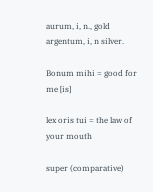aurum, i, n., gold
argentum, i, n silver.

Bonum mihi = good for me [is]

lex oris tui = the law of your mouth

super (comparative)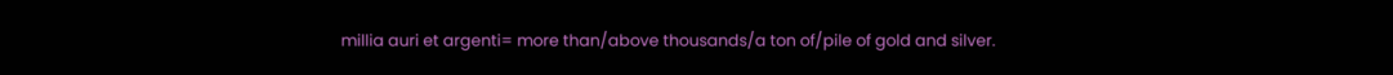millia auri et argenti= more than/above thousands/a ton of/pile of gold and silver.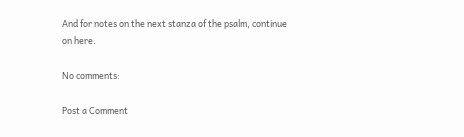And for notes on the next stanza of the psalm, continue on here.

No comments:

Post a Comment